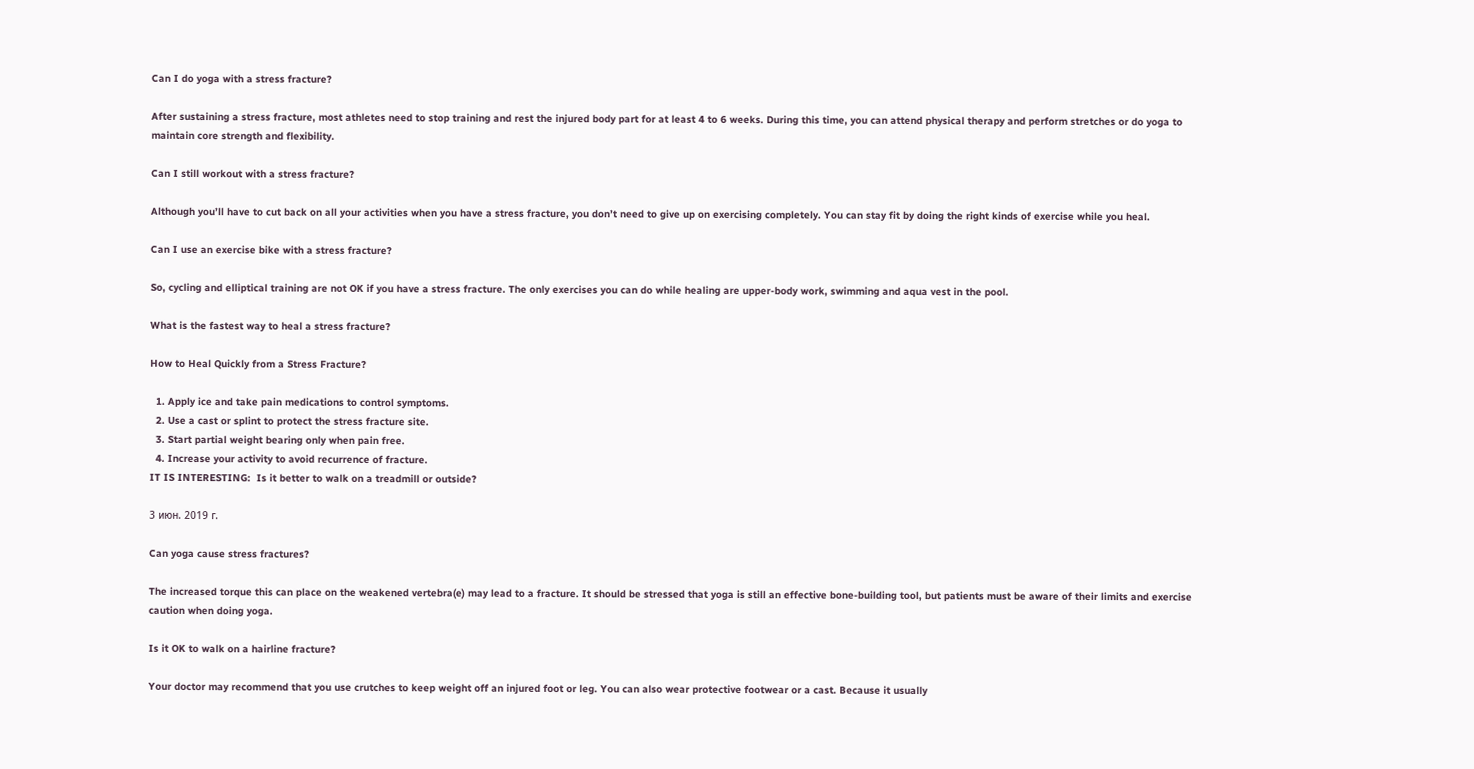Can I do yoga with a stress fracture?

After sustaining a stress fracture, most athletes need to stop training and rest the injured body part for at least 4 to 6 weeks. During this time, you can attend physical therapy and perform stretches or do yoga to maintain core strength and flexibility.

Can I still workout with a stress fracture?

Although you’ll have to cut back on all your activities when you have a stress fracture, you don’t need to give up on exercising completely. You can stay fit by doing the right kinds of exercise while you heal.

Can I use an exercise bike with a stress fracture?

So, cycling and elliptical training are not OK if you have a stress fracture. The only exercises you can do while healing are upper-body work, swimming and aqua vest in the pool.

What is the fastest way to heal a stress fracture?

How to Heal Quickly from a Stress Fracture?

  1. Apply ice and take pain medications to control symptoms.
  2. Use a cast or splint to protect the stress fracture site.
  3. Start partial weight bearing only when pain free.
  4. Increase your activity to avoid recurrence of fracture.
IT IS INTERESTING:  Is it better to walk on a treadmill or outside?

3 июн. 2019 г.

Can yoga cause stress fractures?

The increased torque this can place on the weakened vertebra(e) may lead to a fracture. It should be stressed that yoga is still an effective bone-building tool, but patients must be aware of their limits and exercise caution when doing yoga.

Is it OK to walk on a hairline fracture?

Your doctor may recommend that you use crutches to keep weight off an injured foot or leg. You can also wear protective footwear or a cast. Because it usually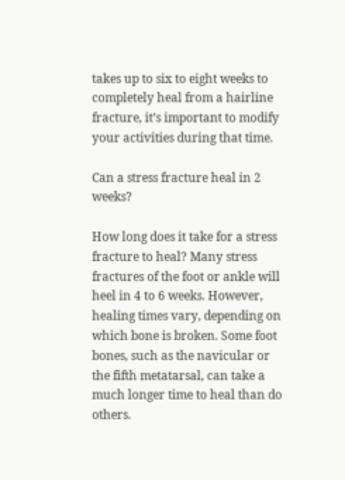takes up to six to eight weeks to completely heal from a hairline fracture, it’s important to modify your activities during that time.

Can a stress fracture heal in 2 weeks?

How long does it take for a stress fracture to heal? Many stress fractures of the foot or ankle will heel in 4 to 6 weeks. However, healing times vary, depending on which bone is broken. Some foot bones, such as the navicular or the fifth metatarsal, can take a much longer time to heal than do others.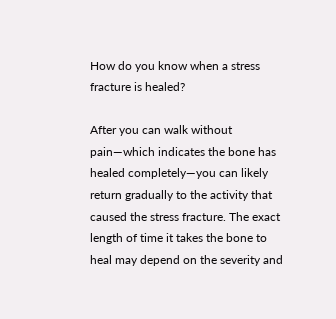How do you know when a stress fracture is healed?

After you can walk without pain—which indicates the bone has healed completely—you can likely return gradually to the activity that caused the stress fracture. The exact length of time it takes the bone to heal may depend on the severity and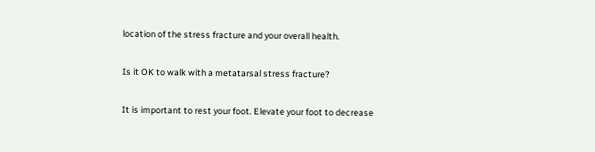location of the stress fracture and your overall health.

Is it OK to walk with a metatarsal stress fracture?

It is important to rest your foot. Elevate your foot to decrease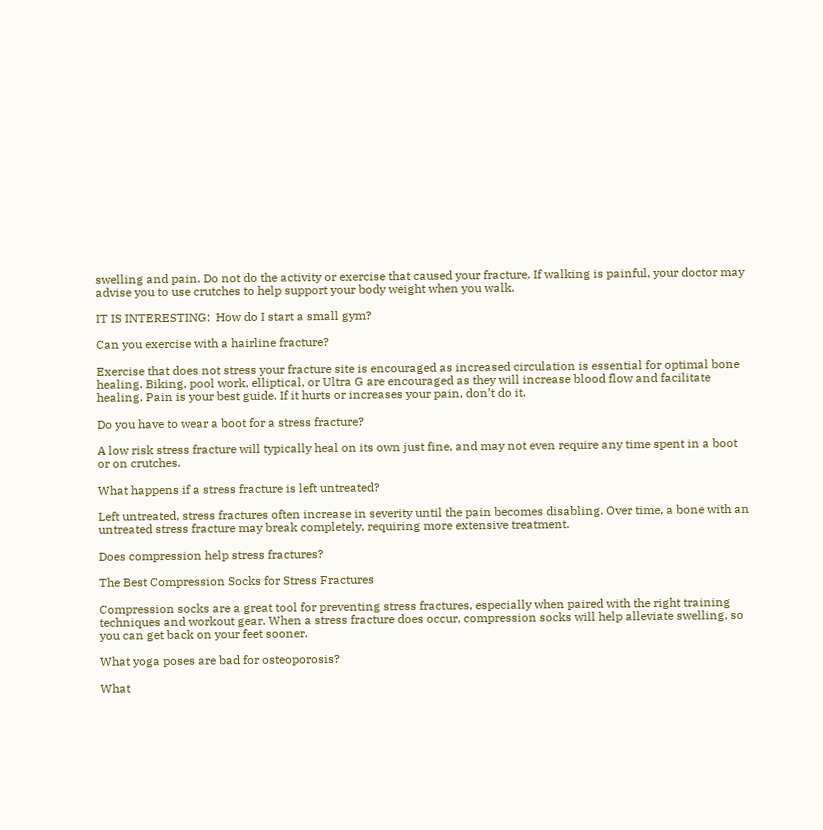swelling and pain. Do not do the activity or exercise that caused your fracture. If walking is painful, your doctor may advise you to use crutches to help support your body weight when you walk.

IT IS INTERESTING:  How do I start a small gym?

Can you exercise with a hairline fracture?

Exercise that does not stress your fracture site is encouraged as increased circulation is essential for optimal bone healing. Biking, pool work, elliptical, or Ultra G are encouraged as they will increase blood flow and facilitate healing. Pain is your best guide. If it hurts or increases your pain, don’t do it.

Do you have to wear a boot for a stress fracture?

A low risk stress fracture will typically heal on its own just fine, and may not even require any time spent in a boot or on crutches.

What happens if a stress fracture is left untreated?

Left untreated, stress fractures often increase in severity until the pain becomes disabling. Over time, a bone with an untreated stress fracture may break completely, requiring more extensive treatment.

Does compression help stress fractures?

The Best Compression Socks for Stress Fractures

Compression socks are a great tool for preventing stress fractures, especially when paired with the right training techniques and workout gear. When a stress fracture does occur, compression socks will help alleviate swelling, so you can get back on your feet sooner.

What yoga poses are bad for osteoporosis?

What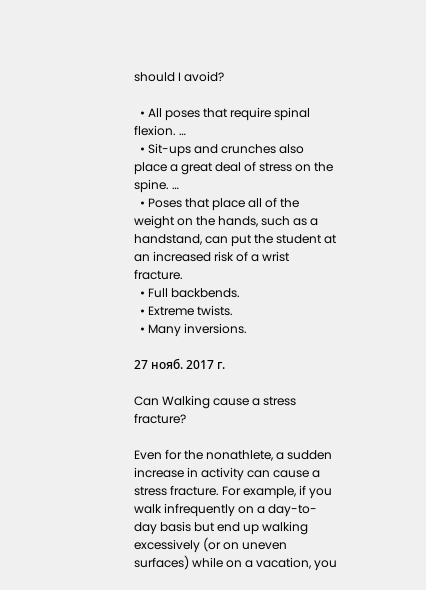should I avoid?

  • All poses that require spinal flexion. …
  • Sit-ups and crunches also place a great deal of stress on the spine. …
  • Poses that place all of the weight on the hands, such as a handstand, can put the student at an increased risk of a wrist fracture.
  • Full backbends.
  • Extreme twists.
  • Many inversions.

27 нояб. 2017 г.

Can Walking cause a stress fracture?

Even for the nonathlete, a sudden increase in activity can cause a stress fracture. For example, if you walk infrequently on a day-to-day basis but end up walking excessively (or on uneven surfaces) while on a vacation, you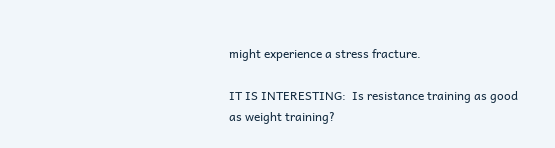might experience a stress fracture.

IT IS INTERESTING:  Is resistance training as good as weight training?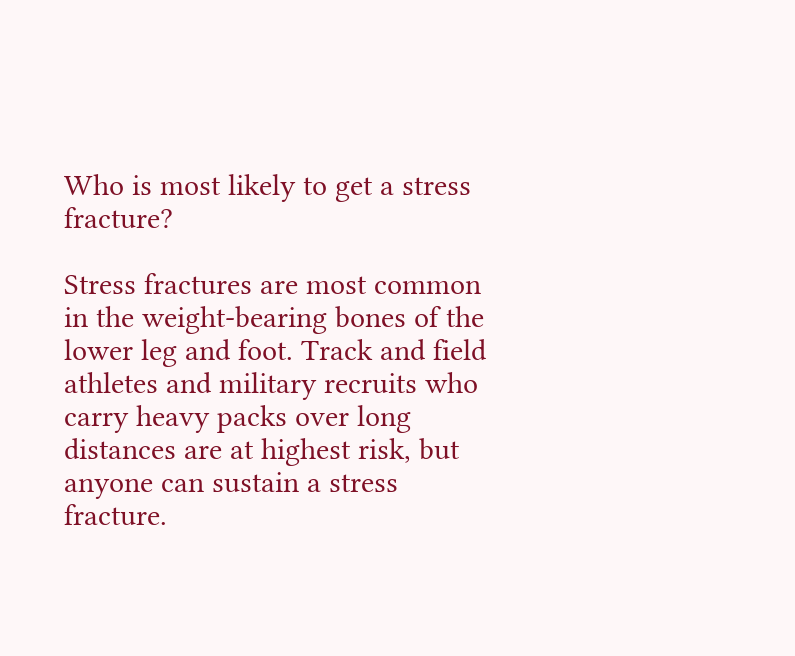Who is most likely to get a stress fracture?

Stress fractures are most common in the weight-bearing bones of the lower leg and foot. Track and field athletes and military recruits who carry heavy packs over long distances are at highest risk, but anyone can sustain a stress fracture.